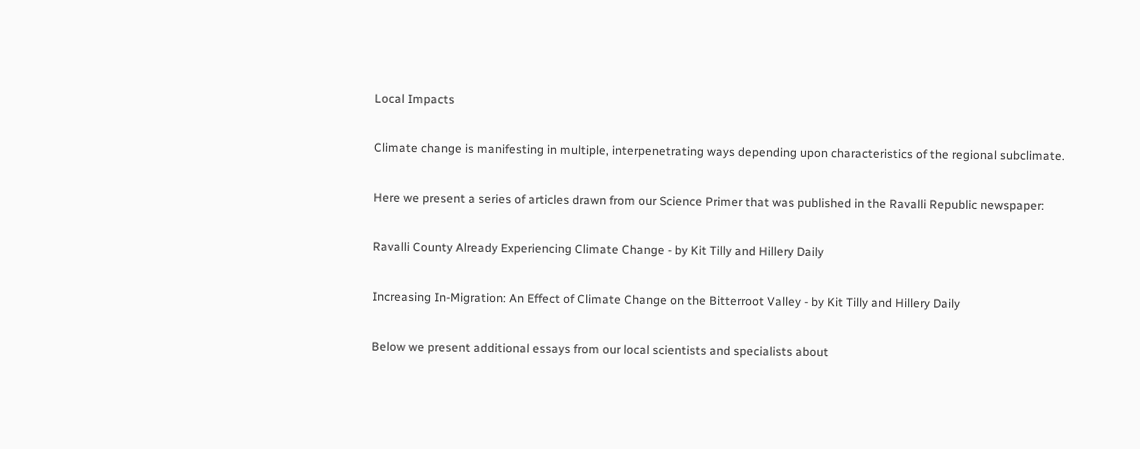Local Impacts

Climate change is manifesting in multiple, interpenetrating ways depending upon characteristics of the regional subclimate.

Here we present a series of articles drawn from our Science Primer that was published in the Ravalli Republic newspaper:

Ravalli County Already Experiencing Climate Change - by Kit Tilly and Hillery Daily

Increasing In-Migration: An Effect of Climate Change on the Bitterroot Valley - by Kit Tilly and Hillery Daily

Below we present additional essays from our local scientists and specialists about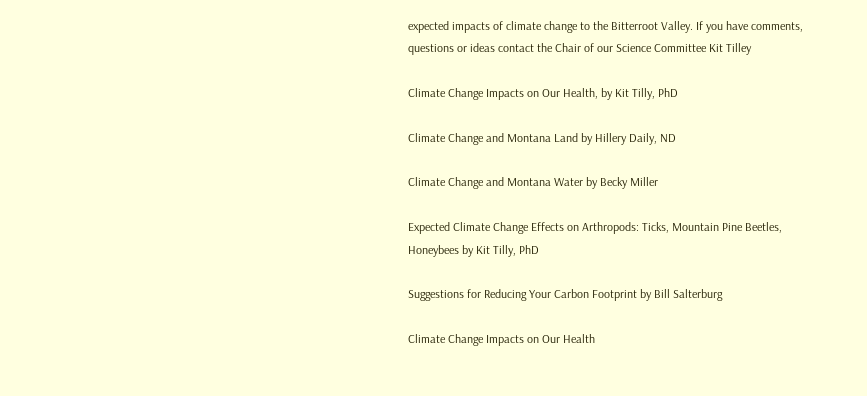expected impacts of climate change to the Bitterroot Valley. If you have comments, questions or ideas contact the Chair of our Science Committee Kit Tilley

Climate Change Impacts on Our Health, by Kit Tilly, PhD

Climate Change and Montana Land by Hillery Daily, ND

Climate Change and Montana Water by Becky Miller

Expected Climate Change Effects on Arthropods: Ticks, Mountain Pine Beetles, Honeybees by Kit Tilly, PhD

Suggestions for Reducing Your Carbon Footprint by Bill Salterburg

Climate Change Impacts on Our Health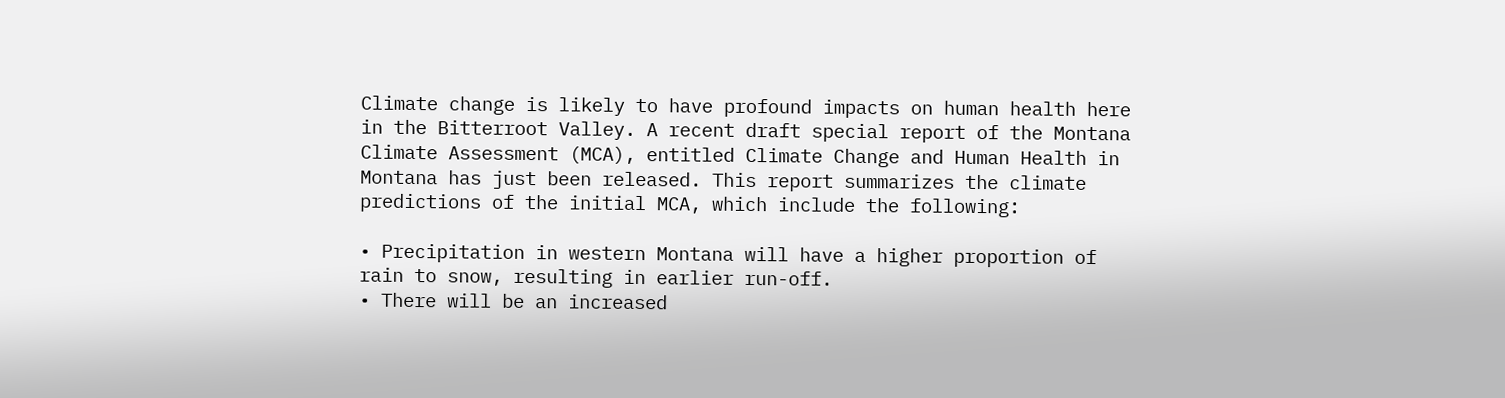Climate change is likely to have profound impacts on human health here in the Bitterroot Valley. A recent draft special report of the Montana Climate Assessment (MCA), entitled Climate Change and Human Health in Montana has just been released. This report summarizes the climate predictions of the initial MCA, which include the following:

• Precipitation in western Montana will have a higher proportion of rain to snow, resulting in earlier run-off.
• There will be an increased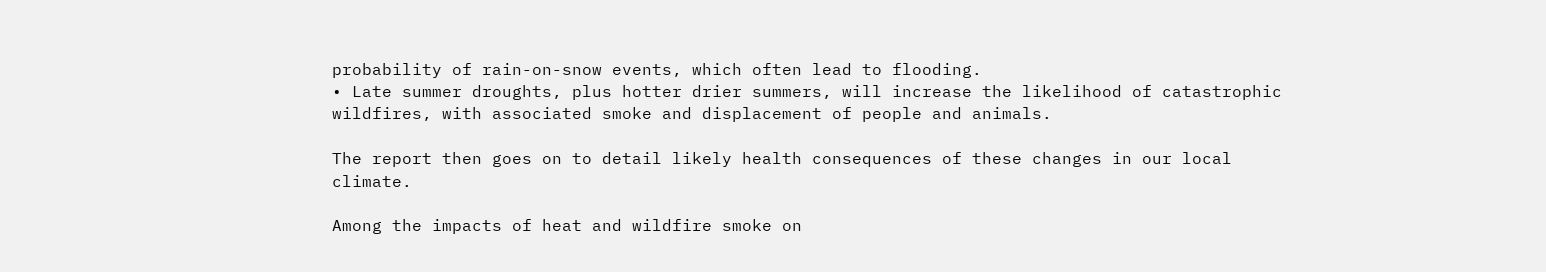probability of rain-on-snow events, which often lead to flooding.
• Late summer droughts, plus hotter drier summers, will increase the likelihood of catastrophic wildfires, with associated smoke and displacement of people and animals.

The report then goes on to detail likely health consequences of these changes in our local climate.

Among the impacts of heat and wildfire smoke on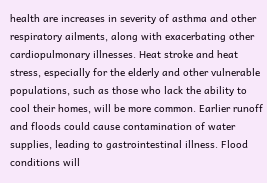health are increases in severity of asthma and other respiratory ailments, along with exacerbating other cardiopulmonary illnesses. Heat stroke and heat stress, especially for the elderly and other vulnerable populations, such as those who lack the ability to cool their homes, will be more common. Earlier runoff and floods could cause contamination of water supplies, leading to gastrointestinal illness. Flood conditions will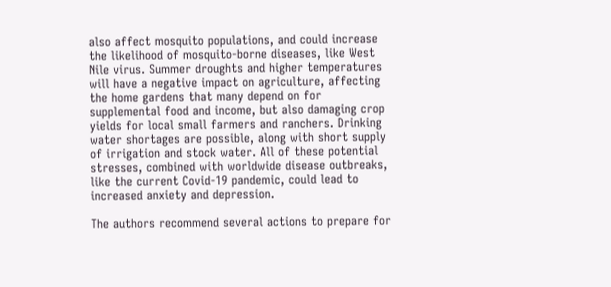also affect mosquito populations, and could increase the likelihood of mosquito-borne diseases, like West Nile virus. Summer droughts and higher temperatures will have a negative impact on agriculture, affecting the home gardens that many depend on for supplemental food and income, but also damaging crop yields for local small farmers and ranchers. Drinking water shortages are possible, along with short supply of irrigation and stock water. All of these potential stresses, combined with worldwide disease outbreaks, like the current Covid-19 pandemic, could lead to increased anxiety and depression.

The authors recommend several actions to prepare for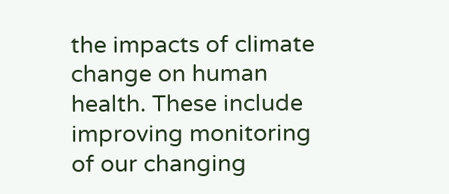the impacts of climate change on human health. These include improving monitoring of our changing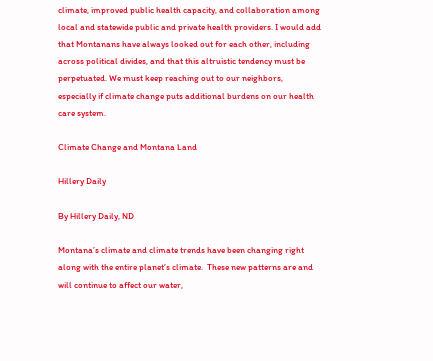climate, improved public health capacity, and collaboration among local and statewide public and private health providers. I would add that Montanans have always looked out for each other, including across political divides, and that this altruistic tendency must be perpetuated. We must keep reaching out to our neighbors, especially if climate change puts additional burdens on our health care system.

Climate Change and Montana Land

Hillery Daily

By Hillery Daily, ND

Montana’s climate and climate trends have been changing right along with the entire planet’s climate.  These new patterns are and will continue to affect our water,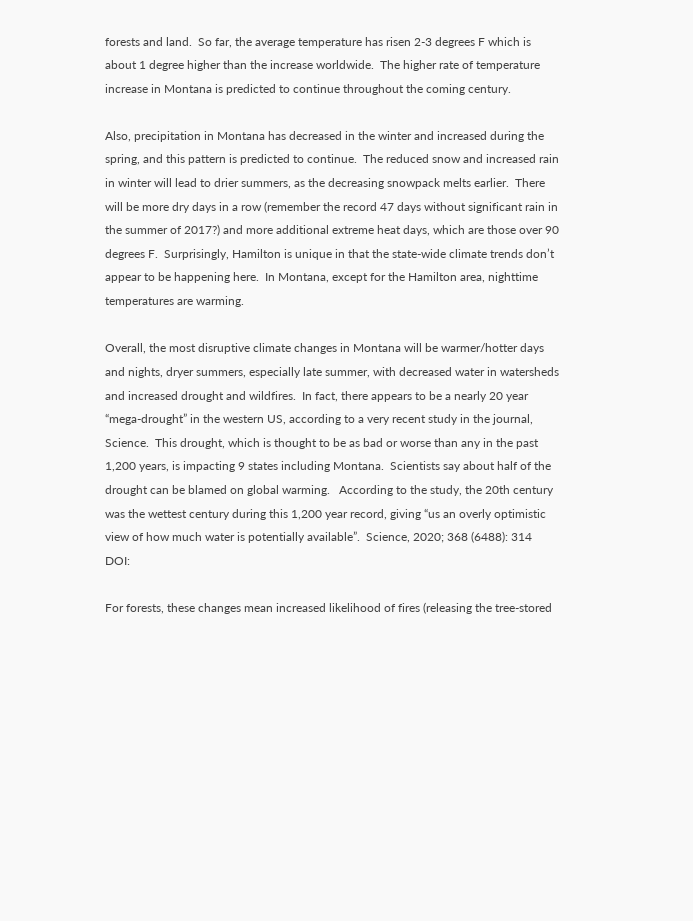forests and land.  So far, the average temperature has risen 2-3 degrees F which is about 1 degree higher than the increase worldwide.  The higher rate of temperature increase in Montana is predicted to continue throughout the coming century.

Also, precipitation in Montana has decreased in the winter and increased during the spring, and this pattern is predicted to continue.  The reduced snow and increased rain in winter will lead to drier summers, as the decreasing snowpack melts earlier.  There will be more dry days in a row (remember the record 47 days without significant rain in the summer of 2017?) and more additional extreme heat days, which are those over 90 degrees F.  Surprisingly, Hamilton is unique in that the state-wide climate trends don’t appear to be happening here.  In Montana, except for the Hamilton area, nighttime temperatures are warming.

Overall, the most disruptive climate changes in Montana will be warmer/hotter days and nights, dryer summers, especially late summer, with decreased water in watersheds and increased drought and wildfires.  In fact, there appears to be a nearly 20 year “mega-drought” in the western US, according to a very recent study in the journal, Science.  This drought, which is thought to be as bad or worse than any in the past 1,200 years, is impacting 9 states including Montana.  Scientists say about half of the drought can be blamed on global warming.   According to the study, the 20th century was the wettest century during this 1,200 year record, giving “us an overly optimistic view of how much water is potentially available”.  Science, 2020; 368 (6488): 314 DOI:

For forests, these changes mean increased likelihood of fires (releasing the tree-stored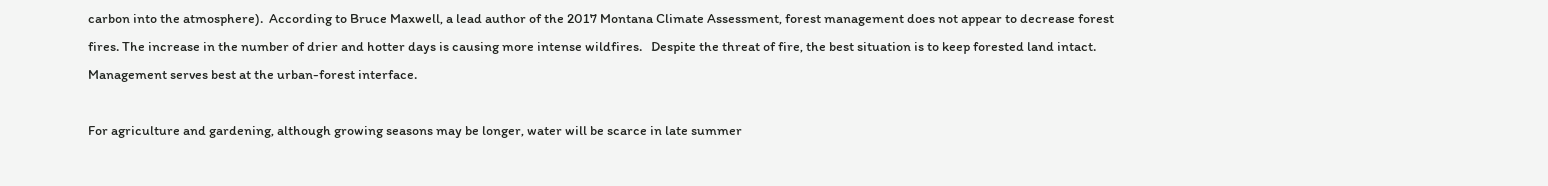carbon into the atmosphere).  According to Bruce Maxwell, a lead author of the 2017 Montana Climate Assessment, forest management does not appear to decrease forest fires. The increase in the number of drier and hotter days is causing more intense wildfires.   Despite the threat of fire, the best situation is to keep forested land intact.  Management serves best at the urban-forest interface.

For agriculture and gardening, although growing seasons may be longer, water will be scarce in late summer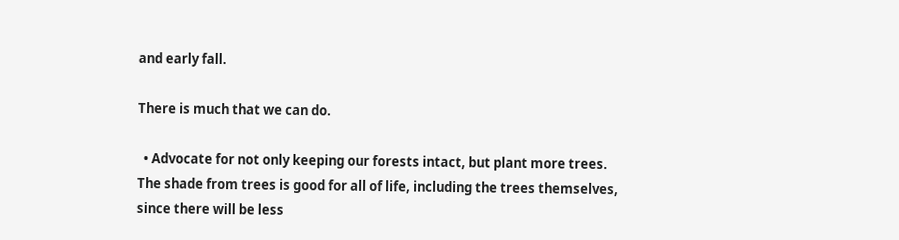and early fall.

There is much that we can do.

  • Advocate for not only keeping our forests intact, but plant more trees. The shade from trees is good for all of life, including the trees themselves, since there will be less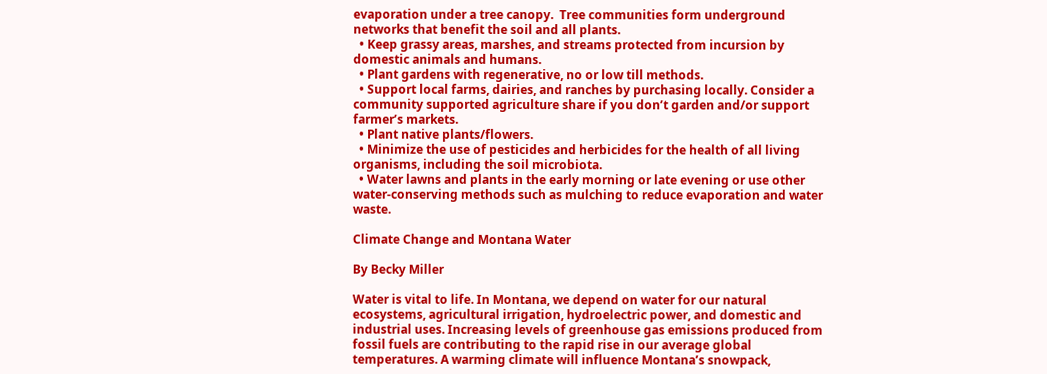evaporation under a tree canopy.  Tree communities form underground networks that benefit the soil and all plants.
  • Keep grassy areas, marshes, and streams protected from incursion by domestic animals and humans.
  • Plant gardens with regenerative, no or low till methods.
  • Support local farms, dairies, and ranches by purchasing locally. Consider a community supported agriculture share if you don’t garden and/or support farmer’s markets.
  • Plant native plants/flowers.
  • Minimize the use of pesticides and herbicides for the health of all living organisms, including the soil microbiota.
  • Water lawns and plants in the early morning or late evening or use other water-conserving methods such as mulching to reduce evaporation and water waste.

Climate Change and Montana Water

By Becky Miller

Water is vital to life. In Montana, we depend on water for our natural ecosystems, agricultural irrigation, hydroelectric power, and domestic and industrial uses. Increasing levels of greenhouse gas emissions produced from fossil fuels are contributing to the rapid rise in our average global temperatures. A warming climate will influence Montana’s snowpack,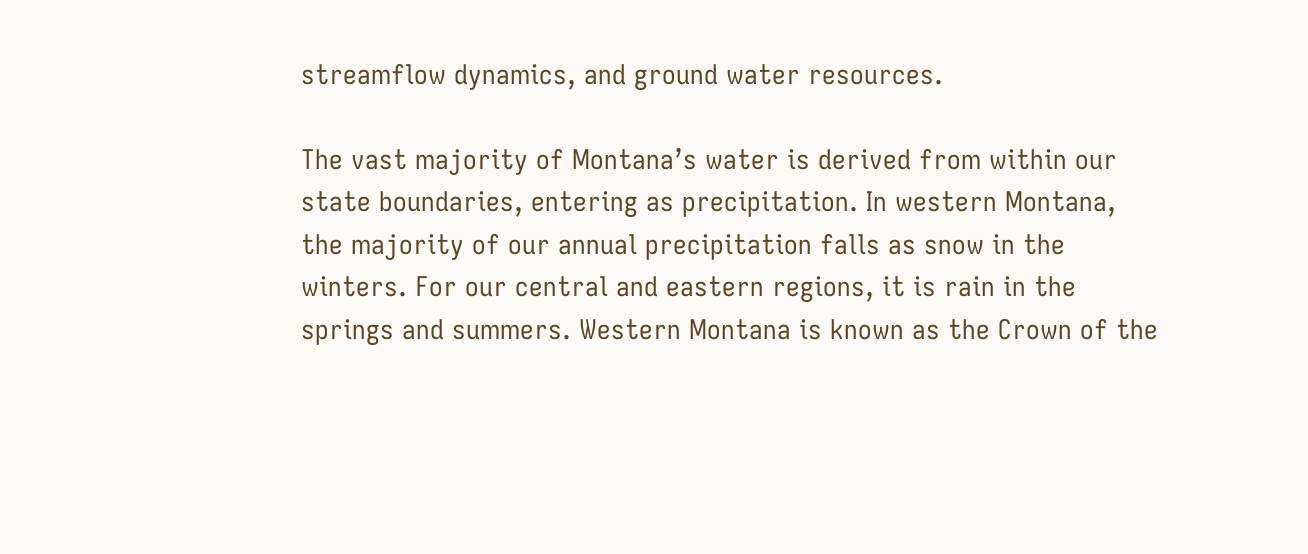streamflow dynamics, and ground water resources.

The vast majority of Montana’s water is derived from within our state boundaries, entering as precipitation. In western Montana, the majority of our annual precipitation falls as snow in the winters. For our central and eastern regions, it is rain in the springs and summers. Western Montana is known as the Crown of the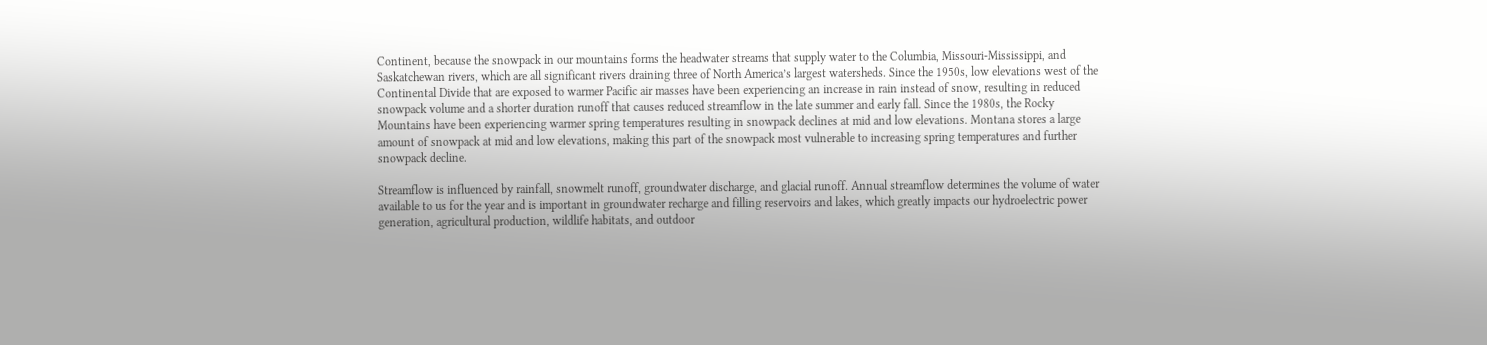Continent, because the snowpack in our mountains forms the headwater streams that supply water to the Columbia, Missouri-Mississippi, and Saskatchewan rivers, which are all significant rivers draining three of North America’s largest watersheds. Since the 1950s, low elevations west of the Continental Divide that are exposed to warmer Pacific air masses have been experiencing an increase in rain instead of snow, resulting in reduced snowpack volume and a shorter duration runoff that causes reduced streamflow in the late summer and early fall. Since the 1980s, the Rocky Mountains have been experiencing warmer spring temperatures resulting in snowpack declines at mid and low elevations. Montana stores a large amount of snowpack at mid and low elevations, making this part of the snowpack most vulnerable to increasing spring temperatures and further snowpack decline.

Streamflow is influenced by rainfall, snowmelt runoff, groundwater discharge, and glacial runoff. Annual streamflow determines the volume of water available to us for the year and is important in groundwater recharge and filling reservoirs and lakes, which greatly impacts our hydroelectric power generation, agricultural production, wildlife habitats, and outdoor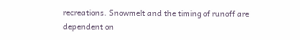recreations. Snowmelt and the timing of runoff are dependent on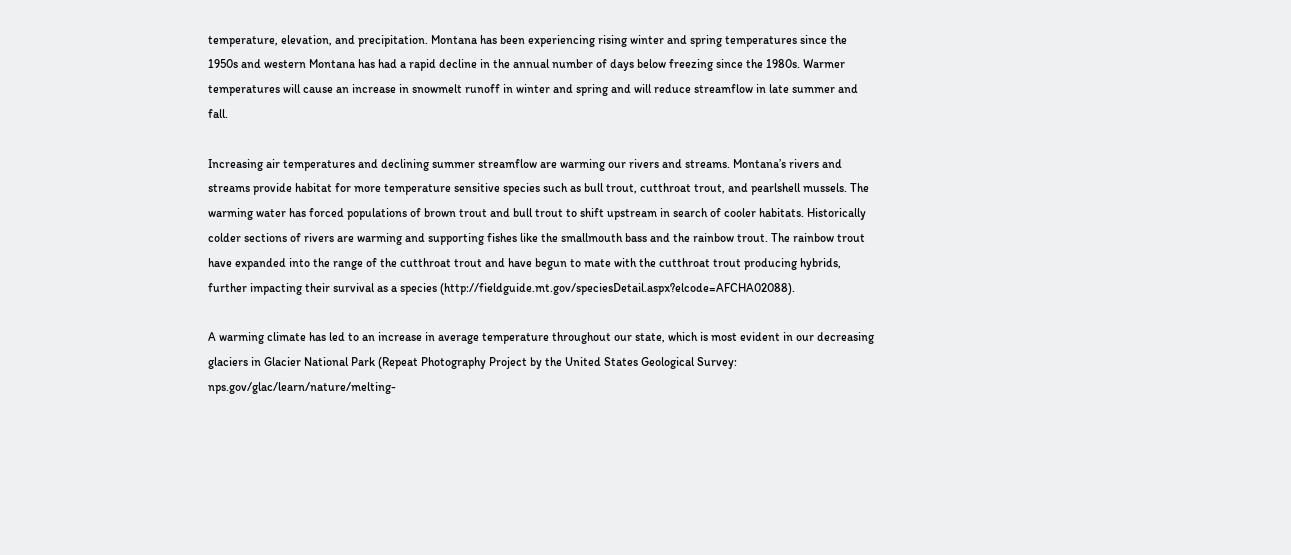temperature, elevation, and precipitation. Montana has been experiencing rising winter and spring temperatures since the 1950s and western Montana has had a rapid decline in the annual number of days below freezing since the 1980s. Warmer temperatures will cause an increase in snowmelt runoff in winter and spring and will reduce streamflow in late summer and fall.

Increasing air temperatures and declining summer streamflow are warming our rivers and streams. Montana’s rivers and streams provide habitat for more temperature sensitive species such as bull trout, cutthroat trout, and pearlshell mussels. The warming water has forced populations of brown trout and bull trout to shift upstream in search of cooler habitats. Historically colder sections of rivers are warming and supporting fishes like the smallmouth bass and the rainbow trout. The rainbow trout have expanded into the range of the cutthroat trout and have begun to mate with the cutthroat trout producing hybrids, further impacting their survival as a species (http://fieldguide.mt.gov/speciesDetail.aspx?elcode=AFCHA02088).

A warming climate has led to an increase in average temperature throughout our state, which is most evident in our decreasing glaciers in Glacier National Park (Repeat Photography Project by the United States Geological Survey: nps.gov/glac/learn/nature/melting-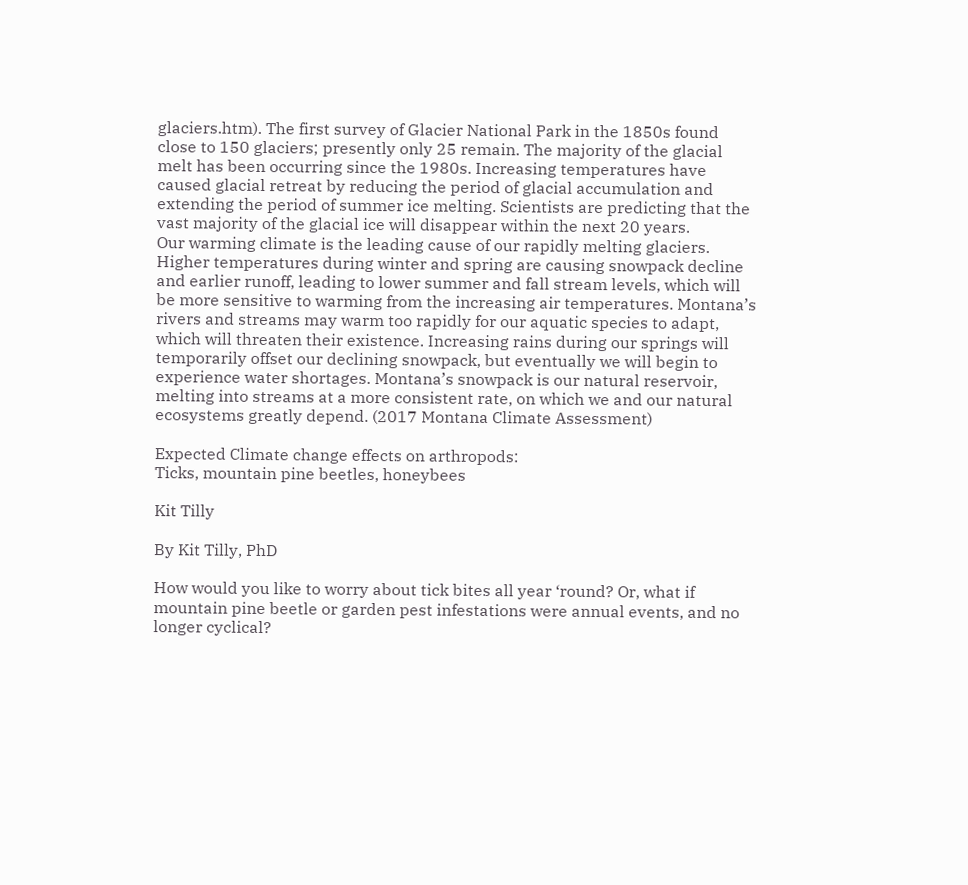glaciers.htm). The first survey of Glacier National Park in the 1850s found close to 150 glaciers; presently only 25 remain. The majority of the glacial melt has been occurring since the 1980s. Increasing temperatures have caused glacial retreat by reducing the period of glacial accumulation and extending the period of summer ice melting. Scientists are predicting that the vast majority of the glacial ice will disappear within the next 20 years.
Our warming climate is the leading cause of our rapidly melting glaciers. Higher temperatures during winter and spring are causing snowpack decline and earlier runoff, leading to lower summer and fall stream levels, which will be more sensitive to warming from the increasing air temperatures. Montana’s rivers and streams may warm too rapidly for our aquatic species to adapt, which will threaten their existence. Increasing rains during our springs will temporarily offset our declining snowpack, but eventually we will begin to experience water shortages. Montana’s snowpack is our natural reservoir, melting into streams at a more consistent rate, on which we and our natural ecosystems greatly depend. (2017 Montana Climate Assessment)

Expected Climate change effects on arthropods:
Ticks, mountain pine beetles, honeybees

Kit Tilly

By Kit Tilly, PhD

How would you like to worry about tick bites all year ‘round? Or, what if mountain pine beetle or garden pest infestations were annual events, and no longer cyclical?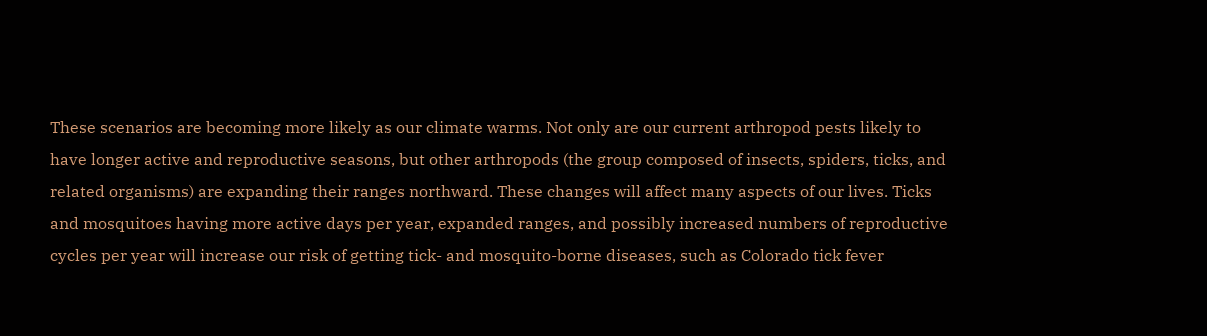These scenarios are becoming more likely as our climate warms. Not only are our current arthropod pests likely to have longer active and reproductive seasons, but other arthropods (the group composed of insects, spiders, ticks, and related organisms) are expanding their ranges northward. These changes will affect many aspects of our lives. Ticks and mosquitoes having more active days per year, expanded ranges, and possibly increased numbers of reproductive cycles per year will increase our risk of getting tick- and mosquito-borne diseases, such as Colorado tick fever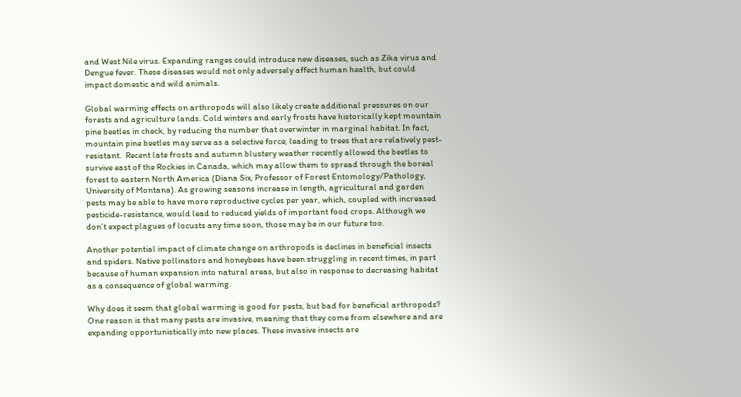and West Nile virus. Expanding ranges could introduce new diseases, such as Zika virus and Dengue fever. These diseases would not only adversely affect human health, but could impact domestic and wild animals.

Global warming effects on arthropods will also likely create additional pressures on our forests and agriculture lands. Cold winters and early frosts have historically kept mountain pine beetles in check, by reducing the number that overwinter in marginal habitat. In fact, mountain pine beetles may serve as a selective force, leading to trees that are relatively pest-resistant.  Recent late frosts and autumn blustery weather recently allowed the beetles to survive east of the Rockies in Canada, which may allow them to spread through the boreal forest to eastern North America (Diana Six, Professor of Forest Entomology/Pathology, University of Montana). As growing seasons increase in length, agricultural and garden pests may be able to have more reproductive cycles per year, which, coupled with increased pesticide-resistance, would lead to reduced yields of important food crops. Although we don’t expect plagues of locusts any time soon, those may be in our future too.

Another potential impact of climate change on arthropods is declines in beneficial insects and spiders. Native pollinators and honeybees have been struggling in recent times, in part because of human expansion into natural areas, but also in response to decreasing habitat as a consequence of global warming.

Why does it seem that global warming is good for pests, but bad for beneficial arthropods? One reason is that many pests are invasive, meaning that they come from elsewhere and are expanding opportunistically into new places. These invasive insects are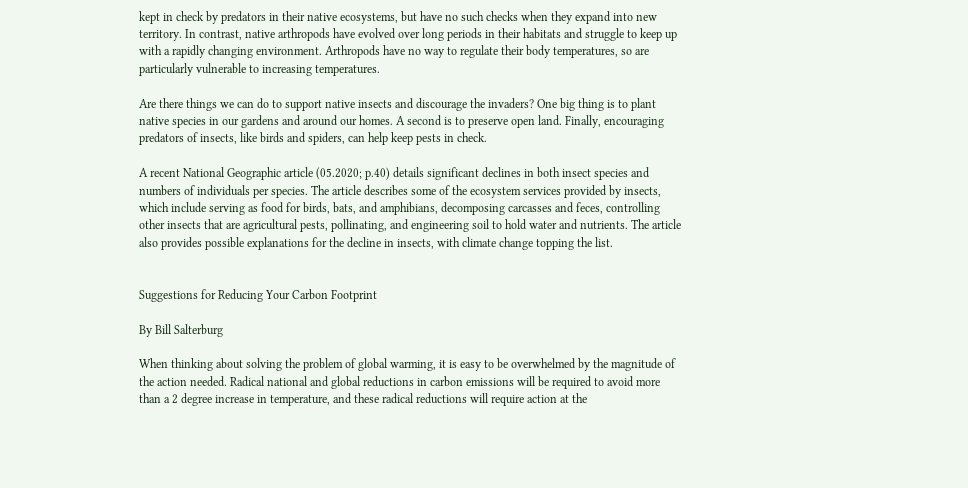kept in check by predators in their native ecosystems, but have no such checks when they expand into new territory. In contrast, native arthropods have evolved over long periods in their habitats and struggle to keep up with a rapidly changing environment. Arthropods have no way to regulate their body temperatures, so are particularly vulnerable to increasing temperatures.

Are there things we can do to support native insects and discourage the invaders? One big thing is to plant native species in our gardens and around our homes. A second is to preserve open land. Finally, encouraging predators of insects, like birds and spiders, can help keep pests in check.

A recent National Geographic article (05.2020; p.40) details significant declines in both insect species and numbers of individuals per species. The article describes some of the ecosystem services provided by insects, which include serving as food for birds, bats, and amphibians, decomposing carcasses and feces, controlling other insects that are agricultural pests, pollinating, and engineering soil to hold water and nutrients. The article also provides possible explanations for the decline in insects, with climate change topping the list.


Suggestions for Reducing Your Carbon Footprint

By Bill Salterburg

When thinking about solving the problem of global warming, it is easy to be overwhelmed by the magnitude of the action needed. Radical national and global reductions in carbon emissions will be required to avoid more than a 2 degree increase in temperature, and these radical reductions will require action at the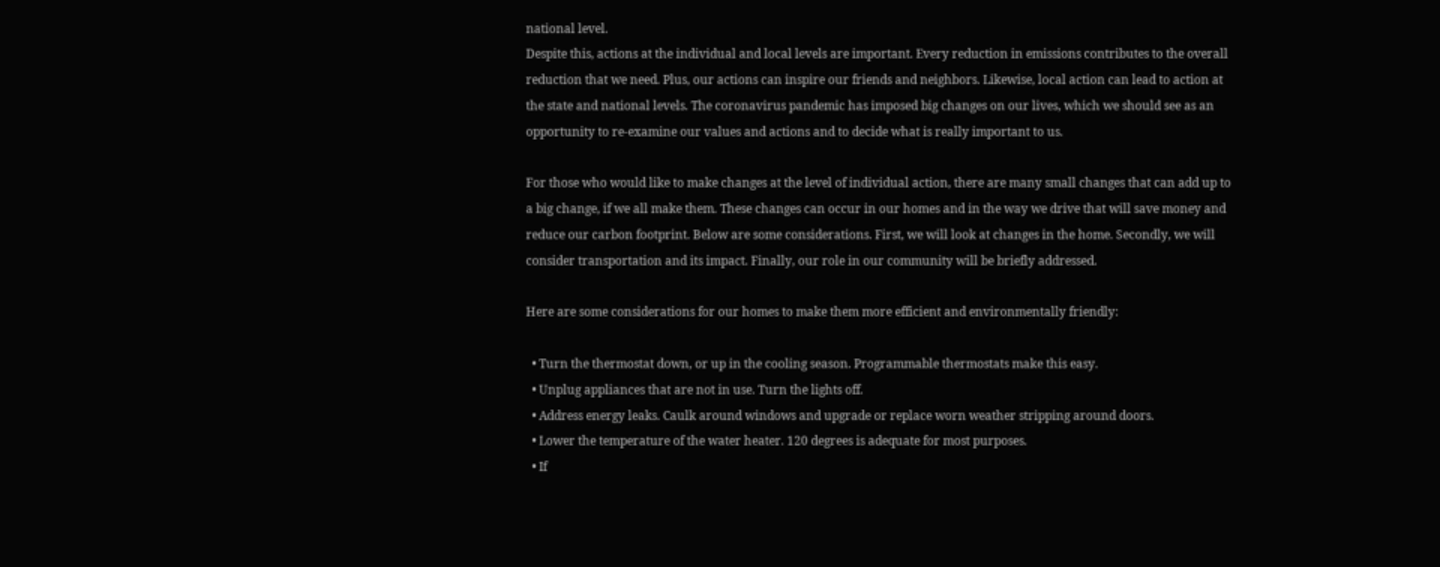national level.
Despite this, actions at the individual and local levels are important. Every reduction in emissions contributes to the overall reduction that we need. Plus, our actions can inspire our friends and neighbors. Likewise, local action can lead to action at the state and national levels. The coronavirus pandemic has imposed big changes on our lives, which we should see as an opportunity to re-examine our values and actions and to decide what is really important to us.

For those who would like to make changes at the level of individual action, there are many small changes that can add up to a big change, if we all make them. These changes can occur in our homes and in the way we drive that will save money and reduce our carbon footprint. Below are some considerations. First, we will look at changes in the home. Secondly, we will consider transportation and its impact. Finally, our role in our community will be briefly addressed.

Here are some considerations for our homes to make them more efficient and environmentally friendly:

  • Turn the thermostat down, or up in the cooling season. Programmable thermostats make this easy.
  • Unplug appliances that are not in use. Turn the lights off.
  • Address energy leaks. Caulk around windows and upgrade or replace worn weather stripping around doors.
  • Lower the temperature of the water heater. 120 degrees is adequate for most purposes.
  • If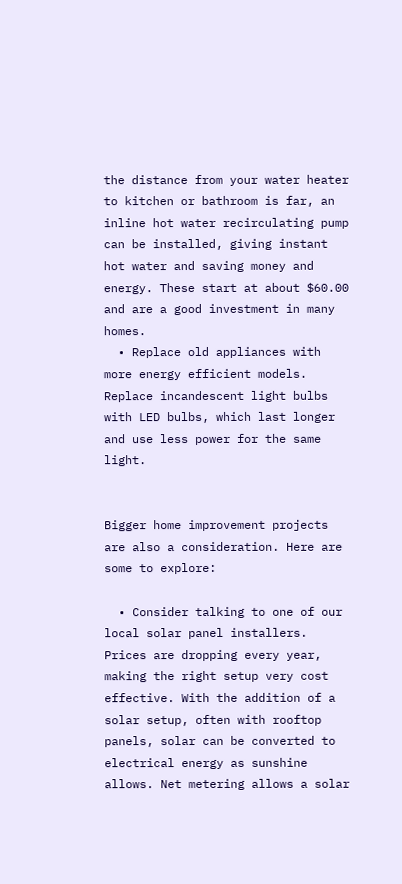the distance from your water heater to kitchen or bathroom is far, an inline hot water recirculating pump can be installed, giving instant hot water and saving money and energy. These start at about $60.00 and are a good investment in many homes.
  • Replace old appliances with more energy efficient models. Replace incandescent light bulbs with LED bulbs, which last longer and use less power for the same light.


Bigger home improvement projects are also a consideration. Here are some to explore:

  • Consider talking to one of our local solar panel installers. Prices are dropping every year, making the right setup very cost effective. With the addition of a solar setup, often with rooftop panels, solar can be converted to electrical energy as sunshine allows. Net metering allows a solar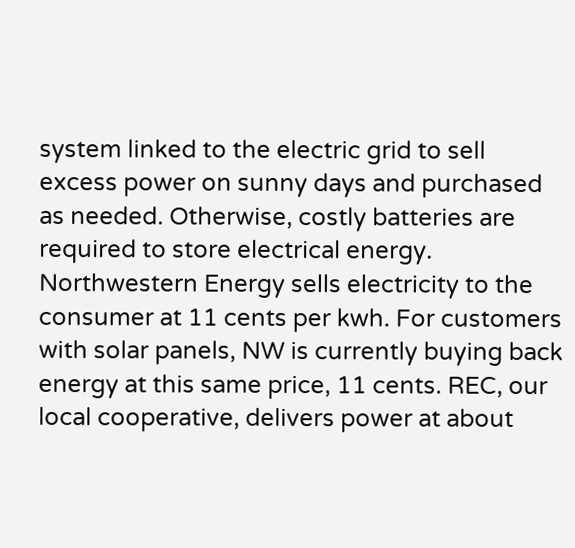system linked to the electric grid to sell excess power on sunny days and purchased as needed. Otherwise, costly batteries are required to store electrical energy. Northwestern Energy sells electricity to the consumer at 11 cents per kwh. For customers with solar panels, NW is currently buying back energy at this same price, 11 cents. REC, our local cooperative, delivers power at about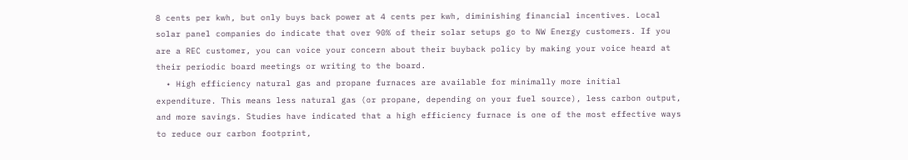8 cents per kwh, but only buys back power at 4 cents per kwh, diminishing financial incentives. Local solar panel companies do indicate that over 90% of their solar setups go to NW Energy customers. If you are a REC customer, you can voice your concern about their buyback policy by making your voice heard at their periodic board meetings or writing to the board.
  • High efficiency natural gas and propane furnaces are available for minimally more initial expenditure. This means less natural gas (or propane, depending on your fuel source), less carbon output, and more savings. Studies have indicated that a high efficiency furnace is one of the most effective ways to reduce our carbon footprint,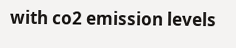with co2 emission levels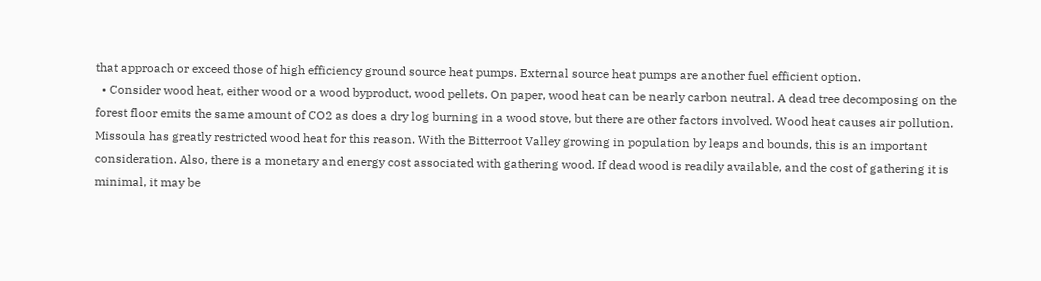that approach or exceed those of high efficiency ground source heat pumps. External source heat pumps are another fuel efficient option.
  • Consider wood heat, either wood or a wood byproduct, wood pellets. On paper, wood heat can be nearly carbon neutral. A dead tree decomposing on the forest floor emits the same amount of CO2 as does a dry log burning in a wood stove, but there are other factors involved. Wood heat causes air pollution. Missoula has greatly restricted wood heat for this reason. With the Bitterroot Valley growing in population by leaps and bounds, this is an important consideration. Also, there is a monetary and energy cost associated with gathering wood. If dead wood is readily available, and the cost of gathering it is minimal, it may be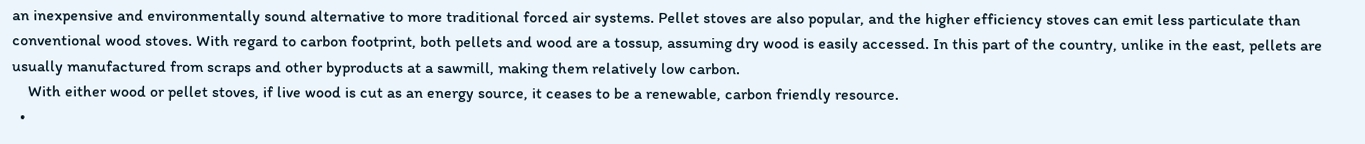an inexpensive and environmentally sound alternative to more traditional forced air systems. Pellet stoves are also popular, and the higher efficiency stoves can emit less particulate than conventional wood stoves. With regard to carbon footprint, both pellets and wood are a tossup, assuming dry wood is easily accessed. In this part of the country, unlike in the east, pellets are usually manufactured from scraps and other byproducts at a sawmill, making them relatively low carbon.
    With either wood or pellet stoves, if live wood is cut as an energy source, it ceases to be a renewable, carbon friendly resource.
  •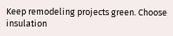Keep remodeling projects green. Choose insulation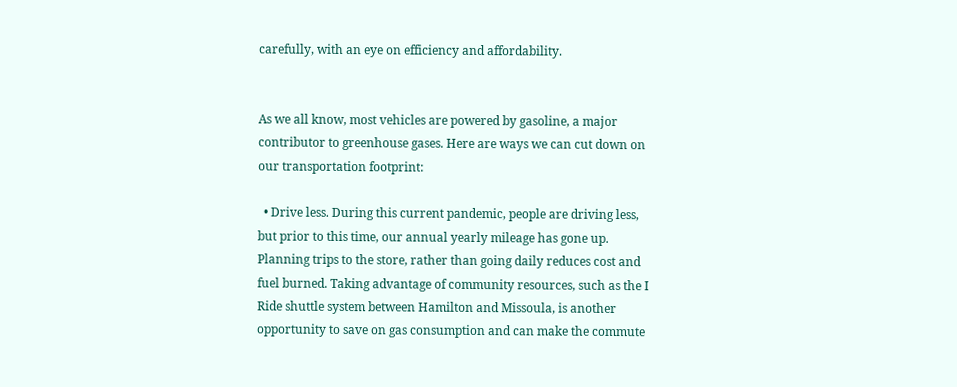carefully, with an eye on efficiency and affordability.


As we all know, most vehicles are powered by gasoline, a major contributor to greenhouse gases. Here are ways we can cut down on our transportation footprint:

  • Drive less. During this current pandemic, people are driving less, but prior to this time, our annual yearly mileage has gone up. Planning trips to the store, rather than going daily reduces cost and fuel burned. Taking advantage of community resources, such as the I Ride shuttle system between Hamilton and Missoula, is another opportunity to save on gas consumption and can make the commute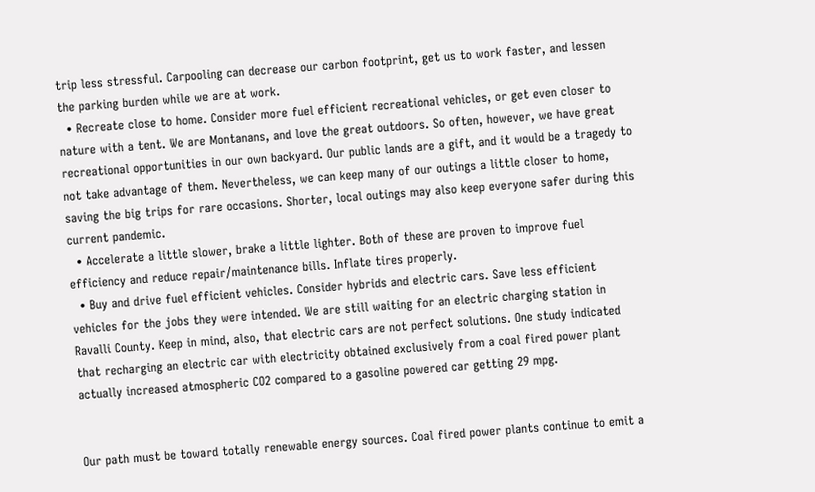trip less stressful. Carpooling can decrease our carbon footprint, get us to work faster, and lessen the parking burden while we are at work.
  • Recreate close to home. Consider more fuel efficient recreational vehicles, or get even closer to nature with a tent. We are Montanans, and love the great outdoors. So often, however, we have great recreational opportunities in our own backyard. Our public lands are a gift, and it would be a tragedy to not take advantage of them. Nevertheless, we can keep many of our outings a little closer to home, saving the big trips for rare occasions. Shorter, local outings may also keep everyone safer during this current pandemic.
  • Accelerate a little slower, brake a little lighter. Both of these are proven to improve fuel efficiency and reduce repair/maintenance bills. Inflate tires properly.
  • Buy and drive fuel efficient vehicles. Consider hybrids and electric cars. Save less efficient vehicles for the jobs they were intended. We are still waiting for an electric charging station in Ravalli County. Keep in mind, also, that electric cars are not perfect solutions. One study indicated that recharging an electric car with electricity obtained exclusively from a coal fired power plant actually increased atmospheric CO2 compared to a gasoline powered car getting 29 mpg.


Our path must be toward totally renewable energy sources. Coal fired power plants continue to emit a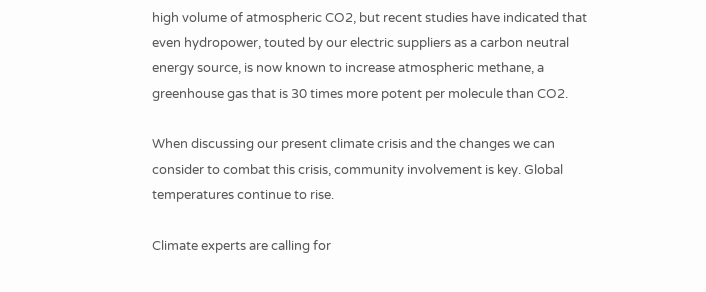high volume of atmospheric CO2, but recent studies have indicated that even hydropower, touted by our electric suppliers as a carbon neutral energy source, is now known to increase atmospheric methane, a greenhouse gas that is 30 times more potent per molecule than CO2.

When discussing our present climate crisis and the changes we can consider to combat this crisis, community involvement is key. Global temperatures continue to rise.

Climate experts are calling for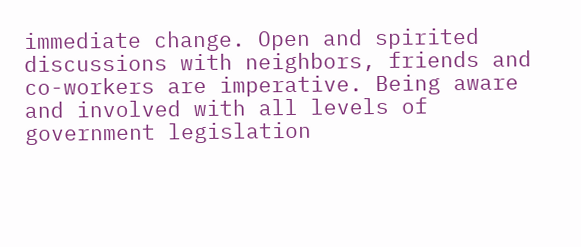immediate change. Open and spirited discussions with neighbors, friends and co-workers are imperative. Being aware and involved with all levels of government legislation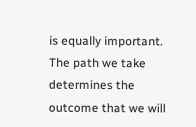is equally important. The path we take determines the outcome that we will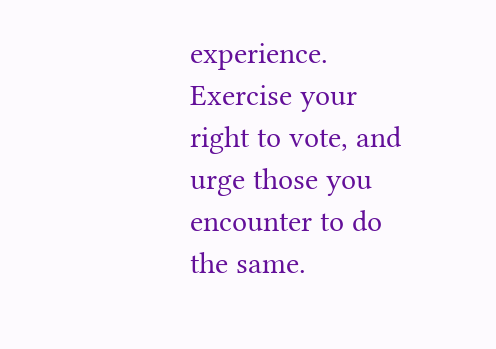experience. Exercise your right to vote, and urge those you encounter to do the same.